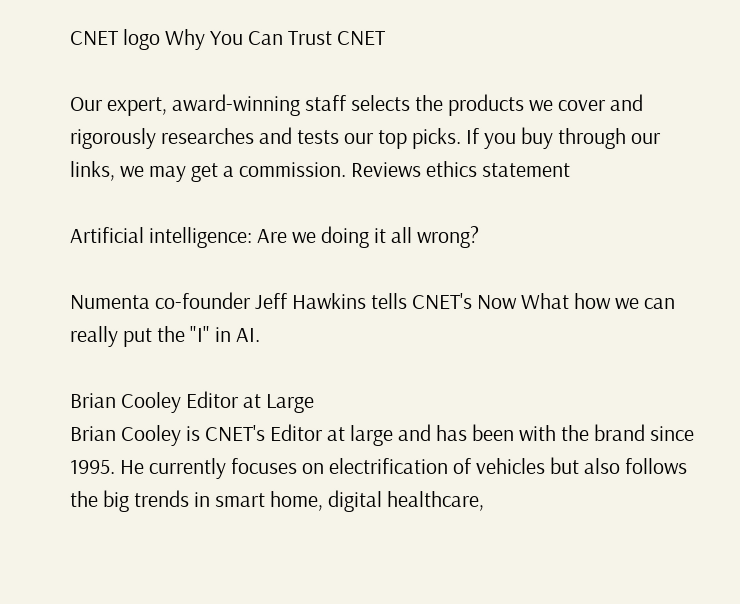CNET logo Why You Can Trust CNET

Our expert, award-winning staff selects the products we cover and rigorously researches and tests our top picks. If you buy through our links, we may get a commission. Reviews ethics statement

Artificial intelligence: Are we doing it all wrong?

Numenta co-founder Jeff Hawkins tells CNET's Now What how we can really put the "I" in AI.

Brian Cooley Editor at Large
Brian Cooley is CNET's Editor at large and has been with the brand since 1995. He currently focuses on electrification of vehicles but also follows the big trends in smart home, digital healthcare,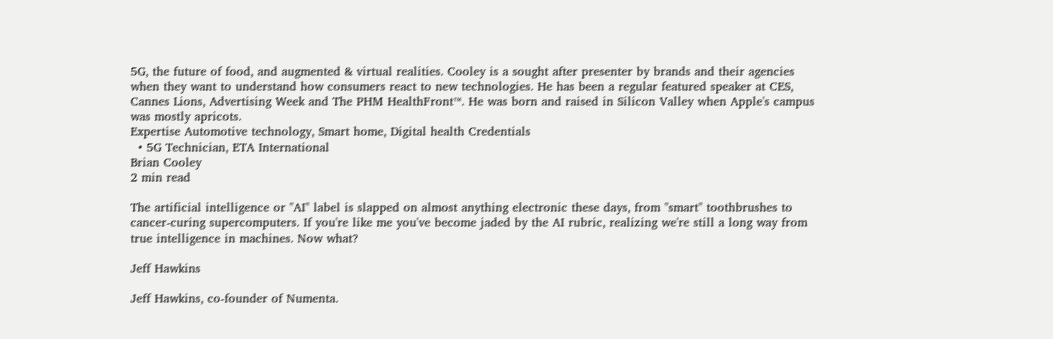5G, the future of food, and augmented & virtual realities. Cooley is a sought after presenter by brands and their agencies when they want to understand how consumers react to new technologies. He has been a regular featured speaker at CES, Cannes Lions, Advertising Week and The PHM HealthFront™. He was born and raised in Silicon Valley when Apple's campus was mostly apricots.
Expertise Automotive technology, Smart home, Digital health Credentials
  • 5G Technician, ETA International
Brian Cooley
2 min read

The artificial intelligence or "AI" label is slapped on almost anything electronic these days, from "smart" toothbrushes to cancer-curing supercomputers. If you're like me you've become jaded by the AI rubric, realizing we're still a long way from true intelligence in machines. Now what?

Jeff Hawkins

Jeff Hawkins, co-founder of Numenta.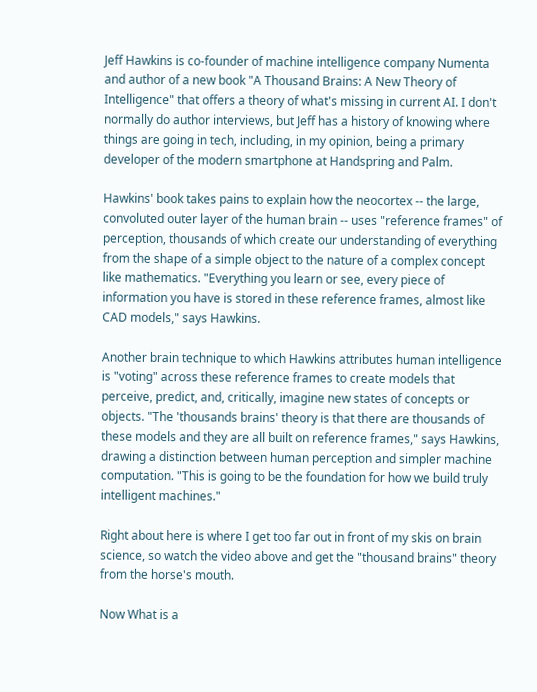Jeff Hawkins is co-founder of machine intelligence company Numenta and author of a new book "A Thousand Brains: A New Theory of Intelligence" that offers a theory of what's missing in current AI. I don't normally do author interviews, but Jeff has a history of knowing where things are going in tech, including, in my opinion, being a primary developer of the modern smartphone at Handspring and Palm.

Hawkins' book takes pains to explain how the neocortex -- the large, convoluted outer layer of the human brain -- uses "reference frames" of perception, thousands of which create our understanding of everything from the shape of a simple object to the nature of a complex concept like mathematics. "Everything you learn or see, every piece of information you have is stored in these reference frames, almost like CAD models," says Hawkins.

Another brain technique to which Hawkins attributes human intelligence is "voting" across these reference frames to create models that perceive, predict, and, critically, imagine new states of concepts or objects. "The 'thousands brains' theory is that there are thousands of these models and they are all built on reference frames," says Hawkins, drawing a distinction between human perception and simpler machine computation. "This is going to be the foundation for how we build truly intelligent machines."

Right about here is where I get too far out in front of my skis on brain science, so watch the video above and get the "thousand brains" theory from the horse's mouth.

Now What is a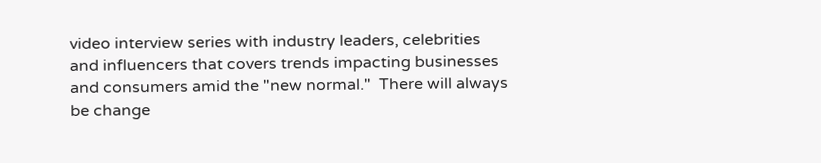video interview series with industry leaders, celebrities and influencers that covers trends impacting businesses and consumers amid the "new normal."  There will always be change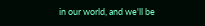in our world, and we'll be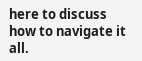here to discuss how to navigate it all.